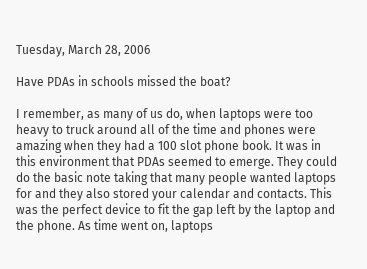Tuesday, March 28, 2006

Have PDAs in schools missed the boat?

I remember, as many of us do, when laptops were too heavy to truck around all of the time and phones were amazing when they had a 100 slot phone book. It was in this environment that PDAs seemed to emerge. They could do the basic note taking that many people wanted laptops for and they also stored your calendar and contacts. This was the perfect device to fit the gap left by the laptop and the phone. As time went on, laptops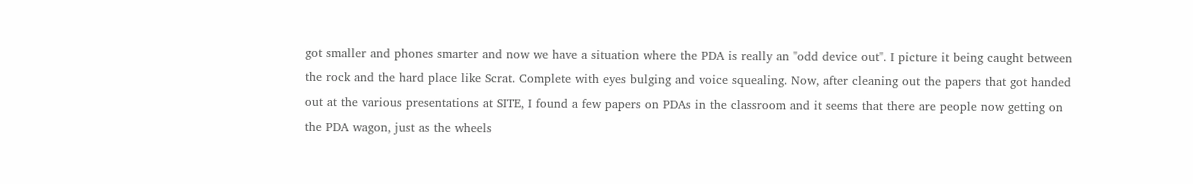got smaller and phones smarter and now we have a situation where the PDA is really an "odd device out". I picture it being caught between the rock and the hard place like Scrat. Complete with eyes bulging and voice squealing. Now, after cleaning out the papers that got handed out at the various presentations at SITE, I found a few papers on PDAs in the classroom and it seems that there are people now getting on the PDA wagon, just as the wheels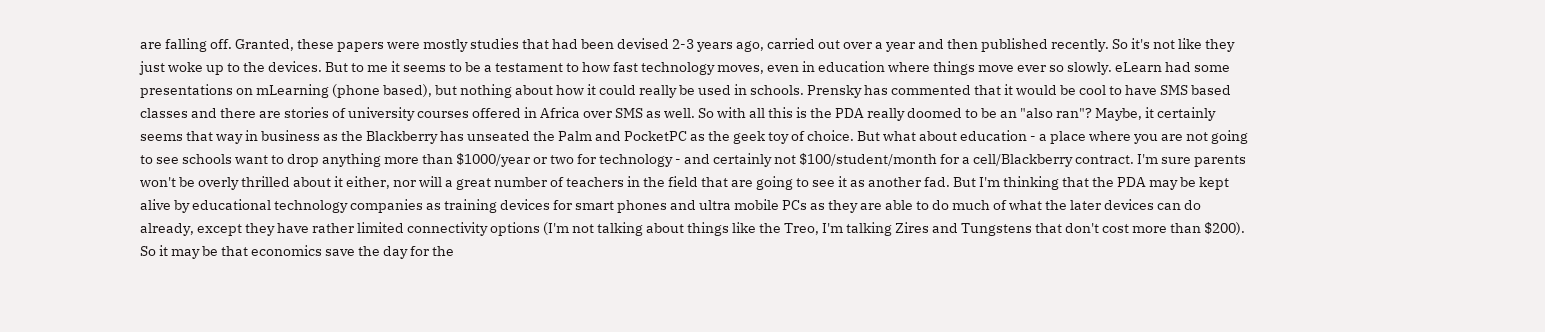are falling off. Granted, these papers were mostly studies that had been devised 2-3 years ago, carried out over a year and then published recently. So it's not like they just woke up to the devices. But to me it seems to be a testament to how fast technology moves, even in education where things move ever so slowly. eLearn had some presentations on mLearning (phone based), but nothing about how it could really be used in schools. Prensky has commented that it would be cool to have SMS based classes and there are stories of university courses offered in Africa over SMS as well. So with all this is the PDA really doomed to be an "also ran"? Maybe, it certainly seems that way in business as the Blackberry has unseated the Palm and PocketPC as the geek toy of choice. But what about education - a place where you are not going to see schools want to drop anything more than $1000/year or two for technology - and certainly not $100/student/month for a cell/Blackberry contract. I'm sure parents won't be overly thrilled about it either, nor will a great number of teachers in the field that are going to see it as another fad. But I'm thinking that the PDA may be kept alive by educational technology companies as training devices for smart phones and ultra mobile PCs as they are able to do much of what the later devices can do already, except they have rather limited connectivity options (I'm not talking about things like the Treo, I'm talking Zires and Tungstens that don't cost more than $200). So it may be that economics save the day for the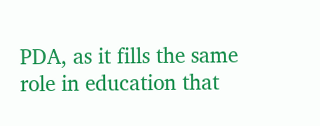PDA, as it fills the same role in education that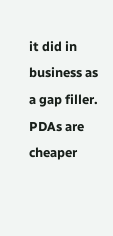it did in business as a gap filler. PDAs are cheaper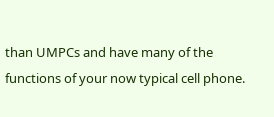than UMPCs and have many of the functions of your now typical cell phone.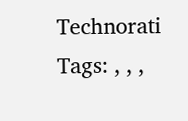Technorati Tags: , , ,